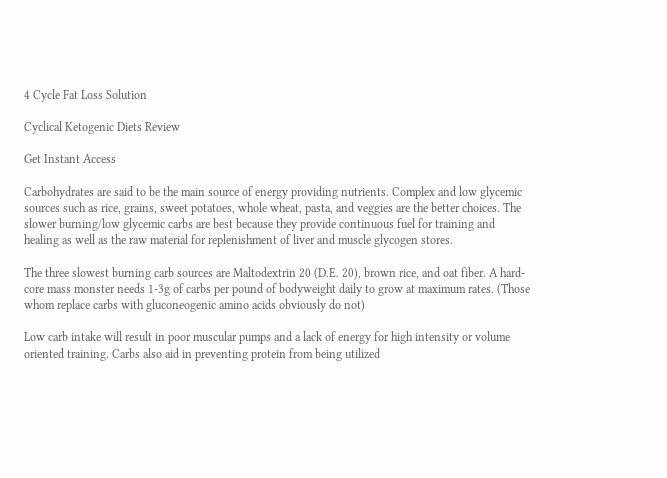4 Cycle Fat Loss Solution

Cyclical Ketogenic Diets Review

Get Instant Access

Carbohydrates are said to be the main source of energy providing nutrients. Complex and low glycemic sources such as rice, grains, sweet potatoes, whole wheat, pasta, and veggies are the better choices. The slower burning/low glycemic carbs are best because they provide continuous fuel for training and healing as well as the raw material for replenishment of liver and muscle glycogen stores.

The three slowest burning carb sources are Maltodextrin 20 (D.E. 20), brown rice, and oat fiber. A hard-core mass monster needs 1-3g of carbs per pound of bodyweight daily to grow at maximum rates. (Those whom replace carbs with gluconeogenic amino acids obviously do not)

Low carb intake will result in poor muscular pumps and a lack of energy for high intensity or volume oriented training. Carbs also aid in preventing protein from being utilized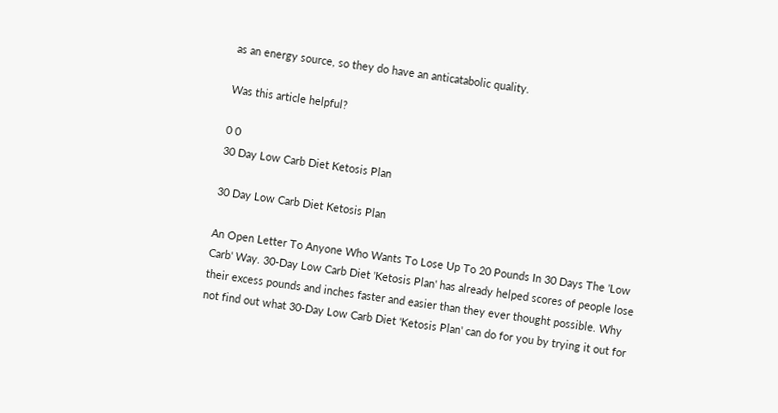as an energy source, so they do have an anticatabolic quality.

Was this article helpful?

0 0
30 Day Low Carb Diet Ketosis Plan

30 Day Low Carb Diet Ketosis Plan

An Open Letter To Anyone Who Wants To Lose Up To 20 Pounds In 30 Days The 'Low Carb' Way. 30-Day Low Carb Diet 'Ketosis Plan' has already helped scores of people lose their excess pounds and inches faster and easier than they ever thought possible. Why not find out what 30-Day Low Carb Diet 'Ketosis Plan' can do for you by trying it out for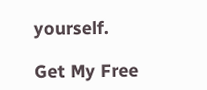yourself.

Get My Free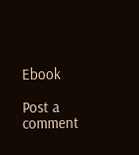Ebook

Post a comment